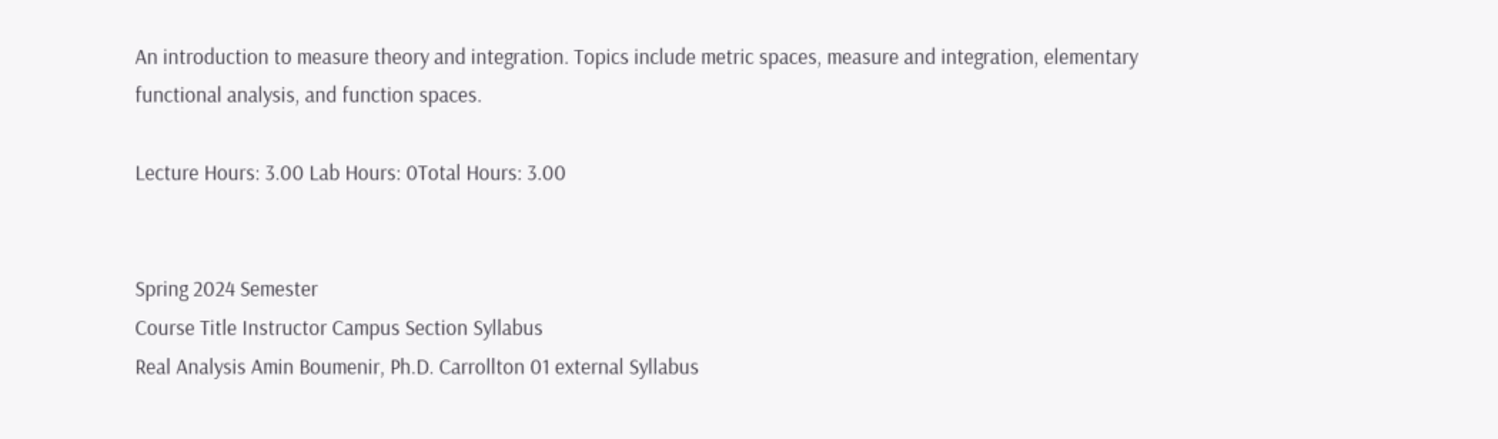An introduction to measure theory and integration. Topics include metric spaces, measure and integration, elementary functional analysis, and function spaces.

Lecture Hours: 3.00 Lab Hours: 0Total Hours: 3.00


Spring 2024 Semester
Course Title Instructor Campus Section Syllabus
Real Analysis Amin Boumenir, Ph.D. Carrollton 01 external Syllabus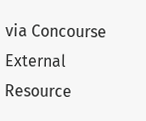via Concourse External Resource